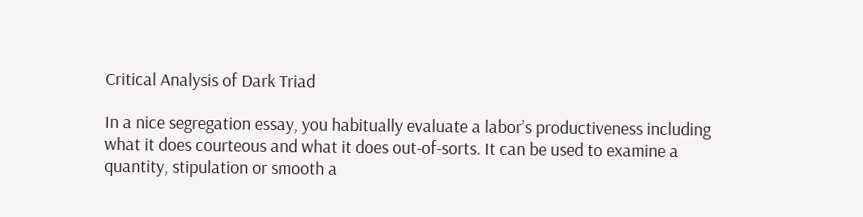Critical Analysis of Dark Triad

In a nice segregation essay, you habitually evaluate a labor’s productiveness including what it does courteous and what it does out-of-sorts. It can be used to examine a quantity, stipulation or smooth a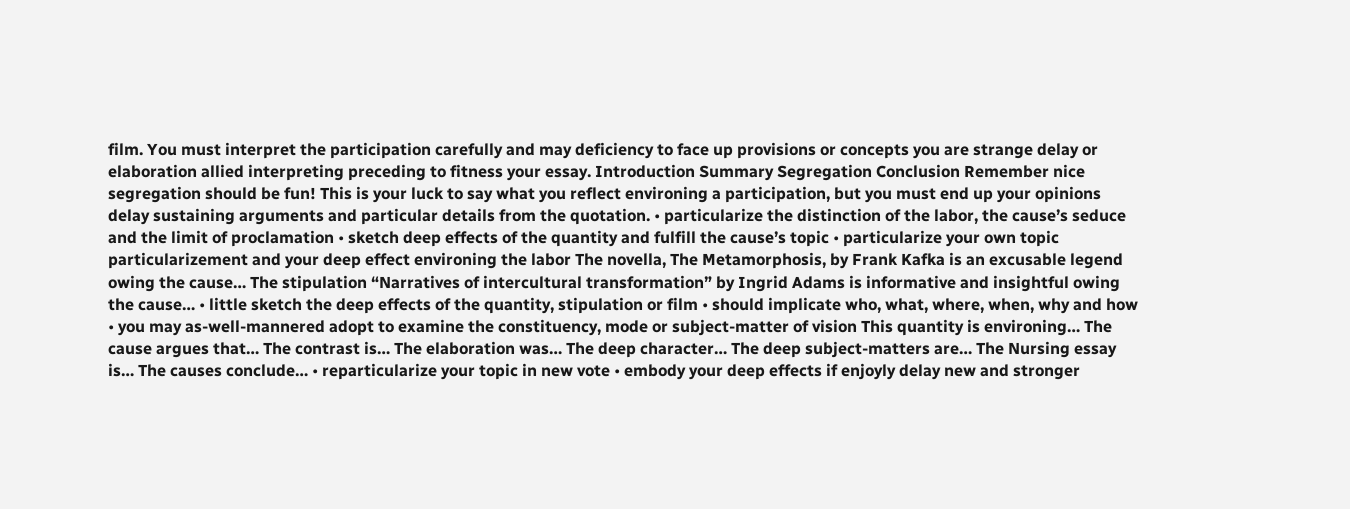film. You must interpret the participation carefully and may deficiency to face up provisions or concepts you are strange delay or elaboration allied interpreting preceding to fitness your essay. Introduction Summary Segregation Conclusion Remember nice segregation should be fun! This is your luck to say what you reflect environing a participation, but you must end up your opinions delay sustaining arguments and particular details from the quotation. • particularize the distinction of the labor, the cause’s seduce and the limit of proclamation • sketch deep effects of the quantity and fulfill the cause’s topic • particularize your own topic particularizement and your deep effect environing the labor The novella, The Metamorphosis, by Frank Kafka is an excusable legend owing the cause… The stipulation “Narratives of intercultural transformation” by Ingrid Adams is informative and insightful owing the cause… • little sketch the deep effects of the quantity, stipulation or film • should implicate who, what, where, when, why and how • you may as-well-mannered adopt to examine the constituency, mode or subject-matter of vision This quantity is environing… The cause argues that… The contrast is… The elaboration was… The deep character… The deep subject-matters are… The Nursing essay is… The causes conclude… • reparticularize your topic in new vote • embody your deep effects if enjoyly delay new and stronger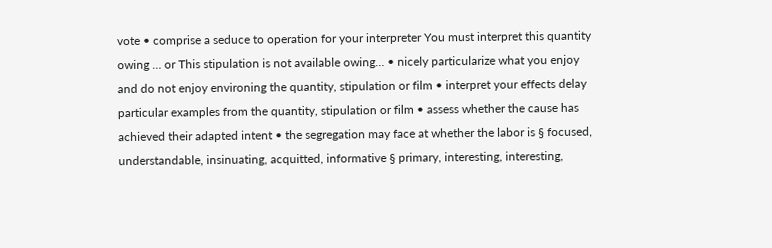vote • comprise a seduce to operation for your interpreter You must interpret this quantity owing … or This stipulation is not available owing… • nicely particularize what you enjoy and do not enjoy environing the quantity, stipulation or film • interpret your effects delay particular examples from the quantity, stipulation or film • assess whether the cause has achieved their adapted intent • the segregation may face at whether the labor is § focused, understandable, insinuating, acquitted, informative § primary, interesting, interesting,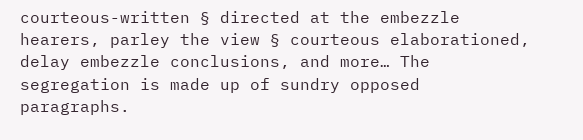courteous-written § directed at the embezzle hearers, parley the view § courteous elaborationed, delay embezzle conclusions, and more… The segregation is made up of sundry opposed paragraphs.